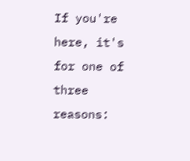If you're here, it's for one of three reasons: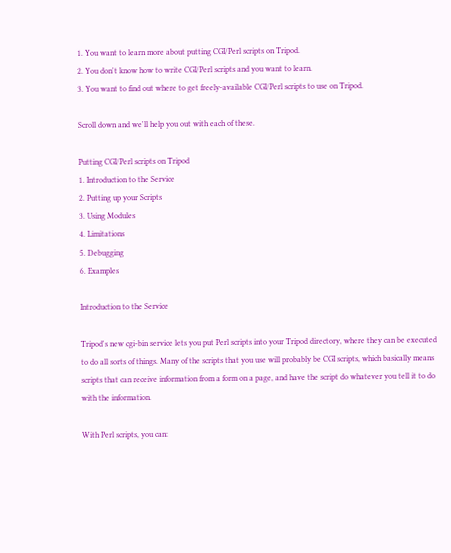1. You want to learn more about putting CGI/Perl scripts on Tripod.
2. You don't know how to write CGI/Perl scripts and you want to learn.
3. You want to find out where to get freely-available CGI/Perl scripts to use on Tripod.

Scroll down and we'll help you out with each of these.

Putting CGI/Perl scripts on Tripod
1. Introduction to the Service
2. Putting up your Scripts
3. Using Modules
4. Limitations
5. Debugging
6. Examples

Introduction to the Service

Tripod's new cgi-bin service lets you put Perl scripts into your Tripod directory, where they can be executed to do all sorts of things. Many of the scripts that you use will probably be CGI scripts, which basically means scripts that can receive information from a form on a page, and have the script do whatever you tell it to do with the information.

With Perl scripts, you can: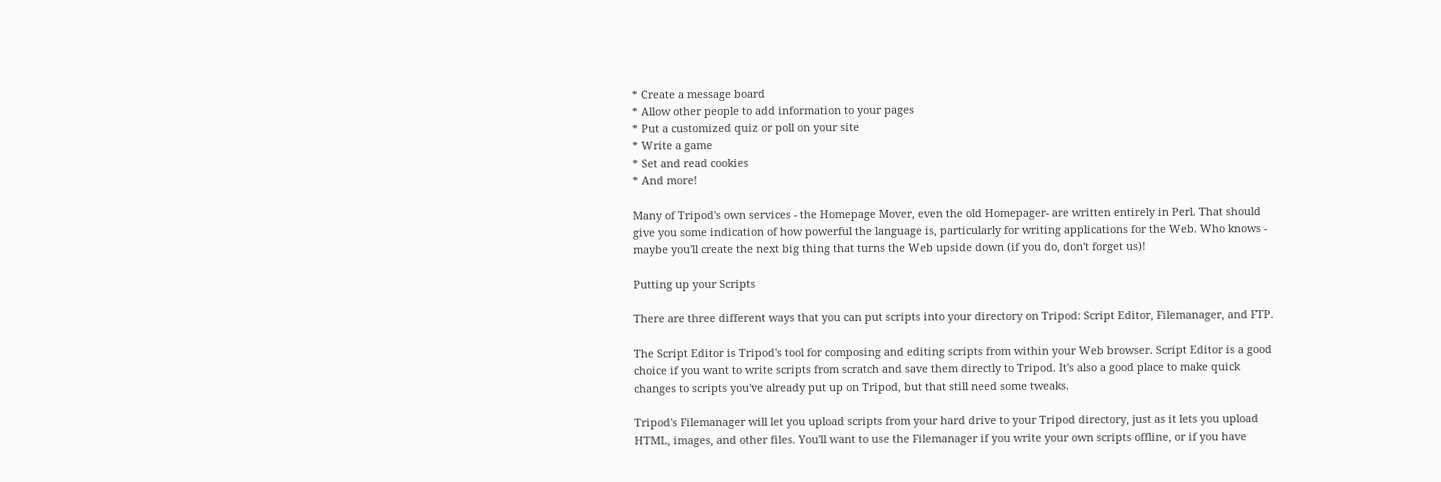* Create a message board
* Allow other people to add information to your pages
* Put a customized quiz or poll on your site
* Write a game
* Set and read cookies
* And more!

Many of Tripod's own services - the Homepage Mover, even the old Homepager- are written entirely in Perl. That should give you some indication of how powerful the language is, particularly for writing applications for the Web. Who knows - maybe you'll create the next big thing that turns the Web upside down (if you do, don't forget us)!

Putting up your Scripts

There are three different ways that you can put scripts into your directory on Tripod: Script Editor, Filemanager, and FTP.

The Script Editor is Tripod's tool for composing and editing scripts from within your Web browser. Script Editor is a good choice if you want to write scripts from scratch and save them directly to Tripod. It's also a good place to make quick changes to scripts you've already put up on Tripod, but that still need some tweaks.

Tripod's Filemanager will let you upload scripts from your hard drive to your Tripod directory, just as it lets you upload HTML, images, and other files. You'll want to use the Filemanager if you write your own scripts offline, or if you have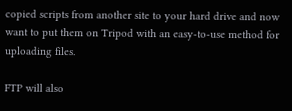copied scripts from another site to your hard drive and now want to put them on Tripod with an easy-to-use method for uploading files.

FTP will also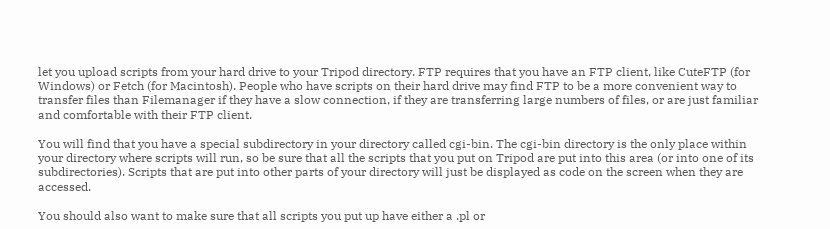let you upload scripts from your hard drive to your Tripod directory. FTP requires that you have an FTP client, like CuteFTP (for Windows) or Fetch (for Macintosh). People who have scripts on their hard drive may find FTP to be a more convenient way to transfer files than Filemanager if they have a slow connection, if they are transferring large numbers of files, or are just familiar and comfortable with their FTP client.

You will find that you have a special subdirectory in your directory called cgi-bin. The cgi-bin directory is the only place within your directory where scripts will run, so be sure that all the scripts that you put on Tripod are put into this area (or into one of its subdirectories). Scripts that are put into other parts of your directory will just be displayed as code on the screen when they are accessed.

You should also want to make sure that all scripts you put up have either a .pl or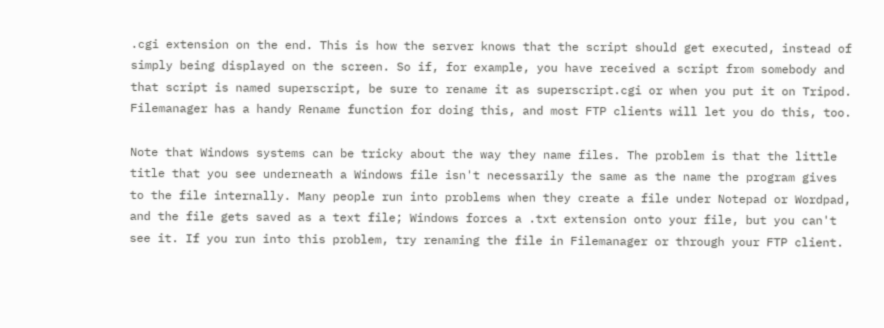.cgi extension on the end. This is how the server knows that the script should get executed, instead of simply being displayed on the screen. So if, for example, you have received a script from somebody and that script is named superscript, be sure to rename it as superscript.cgi or when you put it on Tripod. Filemanager has a handy Rename function for doing this, and most FTP clients will let you do this, too.

Note that Windows systems can be tricky about the way they name files. The problem is that the little title that you see underneath a Windows file isn't necessarily the same as the name the program gives to the file internally. Many people run into problems when they create a file under Notepad or Wordpad, and the file gets saved as a text file; Windows forces a .txt extension onto your file, but you can't see it. If you run into this problem, try renaming the file in Filemanager or through your FTP client.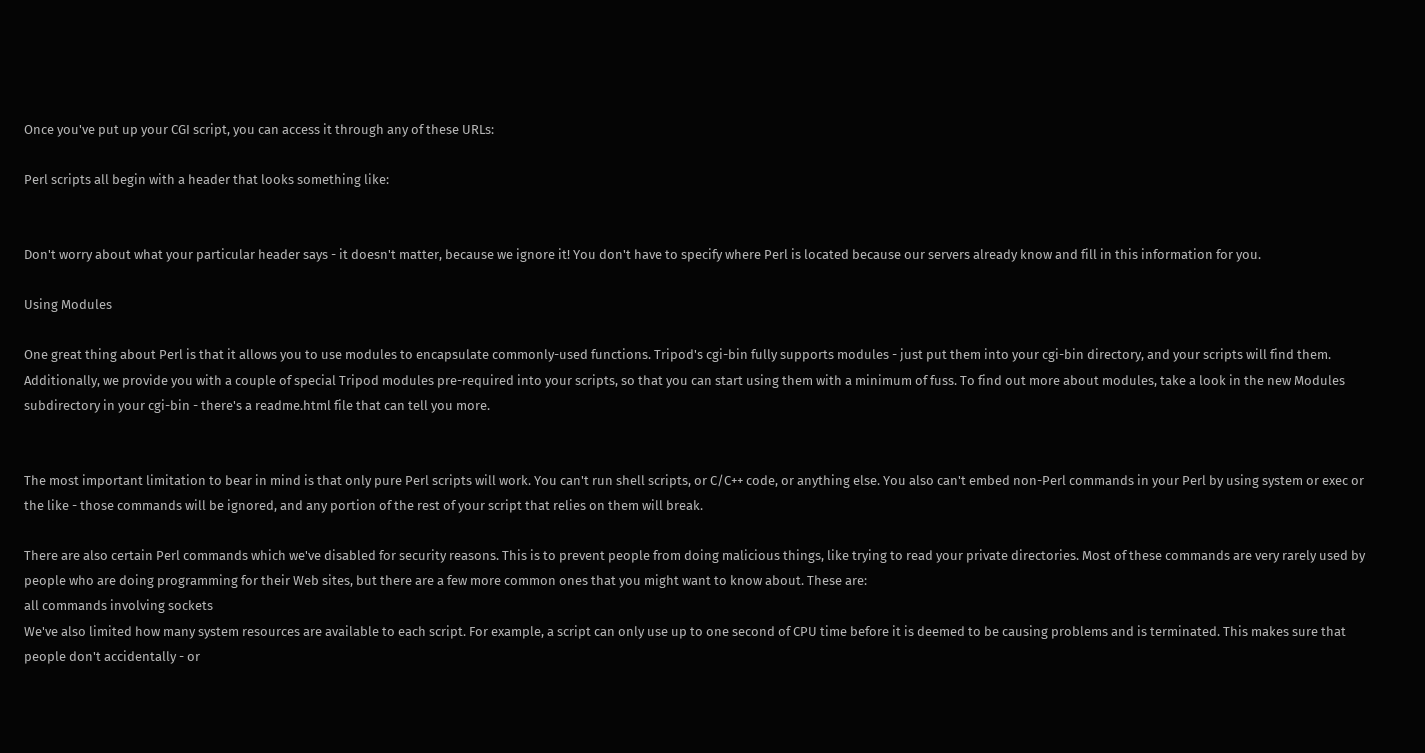Once you've put up your CGI script, you can access it through any of these URLs:

Perl scripts all begin with a header that looks something like:


Don't worry about what your particular header says - it doesn't matter, because we ignore it! You don't have to specify where Perl is located because our servers already know and fill in this information for you.

Using Modules

One great thing about Perl is that it allows you to use modules to encapsulate commonly-used functions. Tripod's cgi-bin fully supports modules - just put them into your cgi-bin directory, and your scripts will find them. Additionally, we provide you with a couple of special Tripod modules pre-required into your scripts, so that you can start using them with a minimum of fuss. To find out more about modules, take a look in the new Modules subdirectory in your cgi-bin - there's a readme.html file that can tell you more.


The most important limitation to bear in mind is that only pure Perl scripts will work. You can't run shell scripts, or C/C++ code, or anything else. You also can't embed non-Perl commands in your Perl by using system or exec or the like - those commands will be ignored, and any portion of the rest of your script that relies on them will break.

There are also certain Perl commands which we've disabled for security reasons. This is to prevent people from doing malicious things, like trying to read your private directories. Most of these commands are very rarely used by people who are doing programming for their Web sites, but there are a few more common ones that you might want to know about. These are:
all commands involving sockets
We've also limited how many system resources are available to each script. For example, a script can only use up to one second of CPU time before it is deemed to be causing problems and is terminated. This makes sure that people don't accidentally - or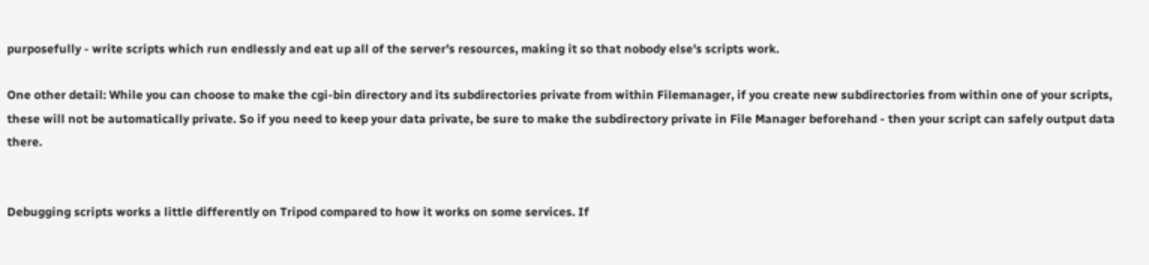purposefully - write scripts which run endlessly and eat up all of the server's resources, making it so that nobody else's scripts work.

One other detail: While you can choose to make the cgi-bin directory and its subdirectories private from within Filemanager, if you create new subdirectories from within one of your scripts, these will not be automatically private. So if you need to keep your data private, be sure to make the subdirectory private in File Manager beforehand - then your script can safely output data there.


Debugging scripts works a little differently on Tripod compared to how it works on some services. If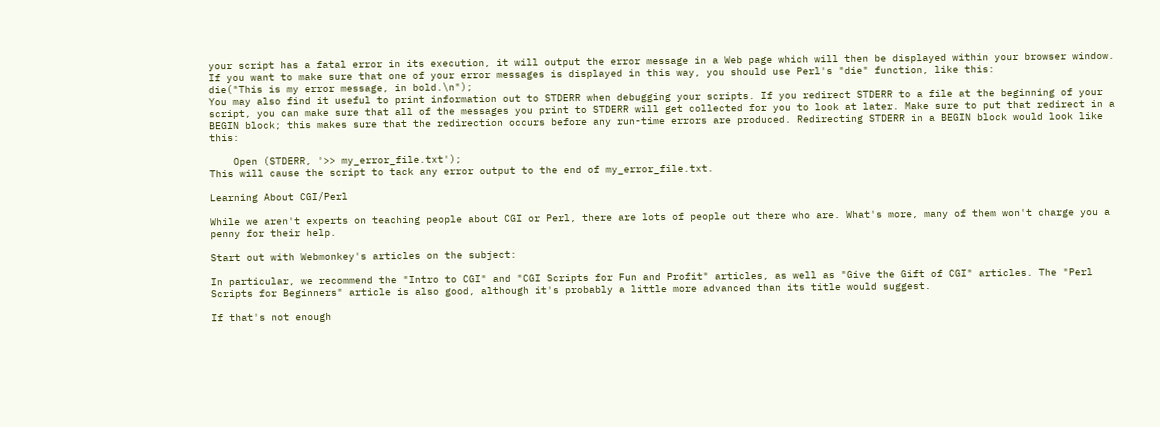your script has a fatal error in its execution, it will output the error message in a Web page which will then be displayed within your browser window. If you want to make sure that one of your error messages is displayed in this way, you should use Perl's "die" function, like this:
die("This is my error message, in bold.\n");
You may also find it useful to print information out to STDERR when debugging your scripts. If you redirect STDERR to a file at the beginning of your script, you can make sure that all of the messages you print to STDERR will get collected for you to look at later. Make sure to put that redirect in a BEGIN block; this makes sure that the redirection occurs before any run-time errors are produced. Redirecting STDERR in a BEGIN block would look like this:

    Open (STDERR, '>> my_error_file.txt');
This will cause the script to tack any error output to the end of my_error_file.txt.

Learning About CGI/Perl

While we aren't experts on teaching people about CGI or Perl, there are lots of people out there who are. What's more, many of them won't charge you a penny for their help.

Start out with Webmonkey's articles on the subject:

In particular, we recommend the "Intro to CGI" and "CGI Scripts for Fun and Profit" articles, as well as "Give the Gift of CGI" articles. The "Perl Scripts for Beginners" article is also good, although it's probably a little more advanced than its title would suggest.

If that's not enough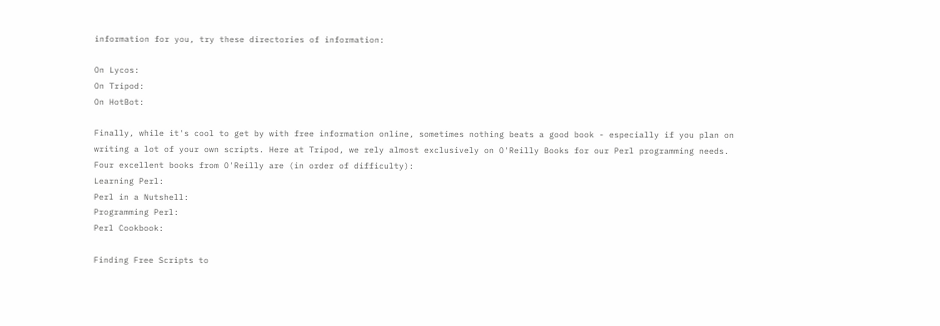information for you, try these directories of information:

On Lycos:
On Tripod:
On HotBot:

Finally, while it's cool to get by with free information online, sometimes nothing beats a good book - especially if you plan on writing a lot of your own scripts. Here at Tripod, we rely almost exclusively on O'Reilly Books for our Perl programming needs. Four excellent books from O'Reilly are (in order of difficulty):
Learning Perl:
Perl in a Nutshell:
Programming Perl:
Perl Cookbook:

Finding Free Scripts to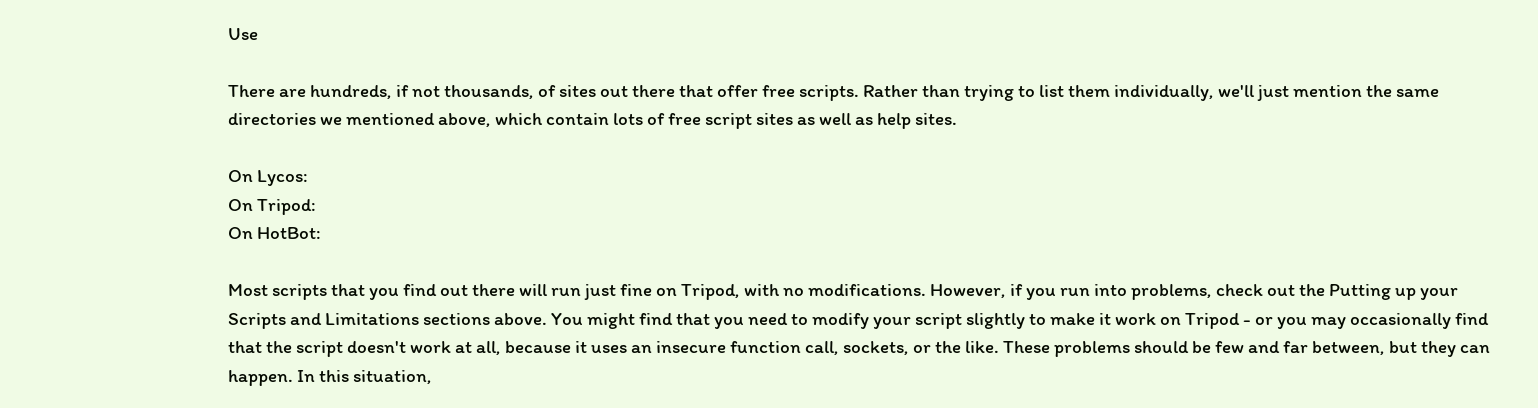Use

There are hundreds, if not thousands, of sites out there that offer free scripts. Rather than trying to list them individually, we'll just mention the same directories we mentioned above, which contain lots of free script sites as well as help sites.

On Lycos:
On Tripod:
On HotBot:

Most scripts that you find out there will run just fine on Tripod, with no modifications. However, if you run into problems, check out the Putting up your Scripts and Limitations sections above. You might find that you need to modify your script slightly to make it work on Tripod - or you may occasionally find that the script doesn't work at all, because it uses an insecure function call, sockets, or the like. These problems should be few and far between, but they can happen. In this situation,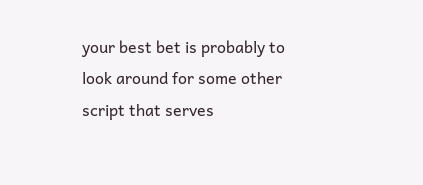your best bet is probably to look around for some other script that serves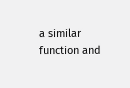a similar function and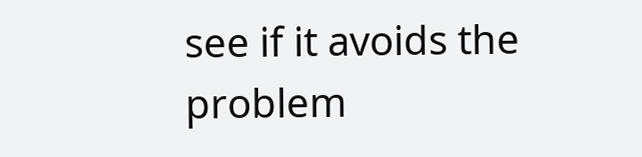see if it avoids the problem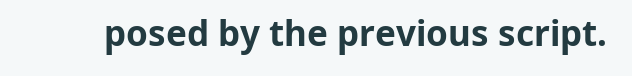posed by the previous script.